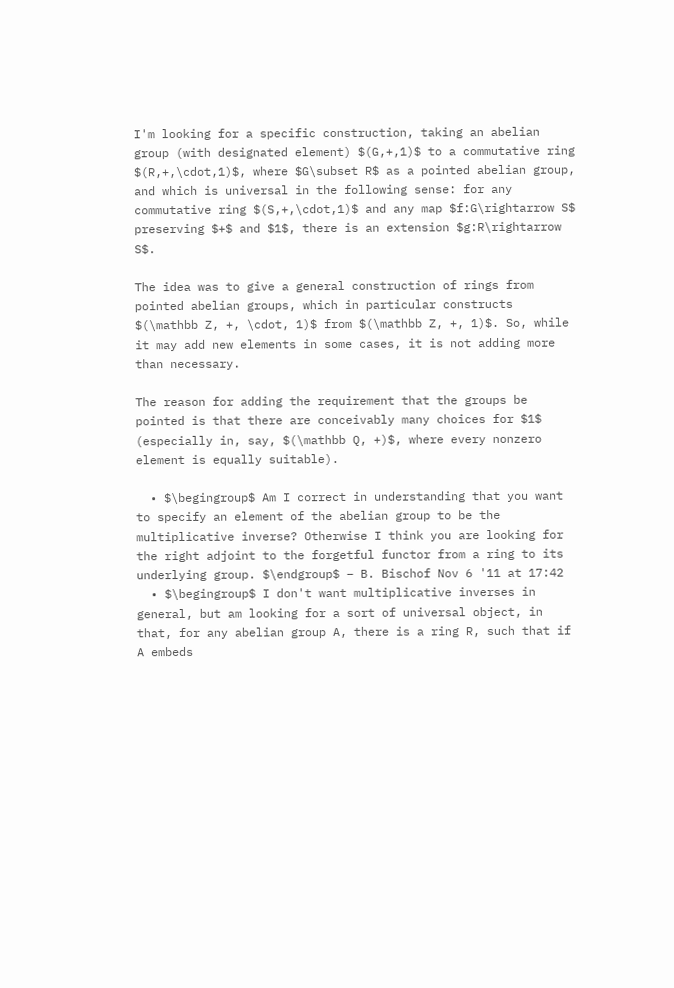I'm looking for a specific construction, taking an abelian group (with designated element) $(G,+,1)$ to a commutative ring $(R,+,\cdot,1)$, where $G\subset R$ as a pointed abelian group, and which is universal in the following sense: for any commutative ring $(S,+,\cdot,1)$ and any map $f:G\rightarrow S$ preserving $+$ and $1$, there is an extension $g:R\rightarrow S$.

The idea was to give a general construction of rings from pointed abelian groups, which in particular constructs $(\mathbb Z, +, \cdot, 1)$ from $(\mathbb Z, +, 1)$. So, while it may add new elements in some cases, it is not adding more than necessary.

The reason for adding the requirement that the groups be pointed is that there are conceivably many choices for $1$ (especially in, say, $(\mathbb Q, +)$, where every nonzero element is equally suitable).

  • $\begingroup$ Am I correct in understanding that you want to specify an element of the abelian group to be the multiplicative inverse? Otherwise I think you are looking for the right adjoint to the forgetful functor from a ring to its underlying group. $\endgroup$ – B. Bischof Nov 6 '11 at 17:42
  • $\begingroup$ I don't want multiplicative inverses in general, but am looking for a sort of universal object, in that, for any abelian group A, there is a ring R, such that if A embeds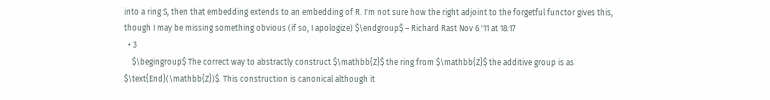into a ring S, then that embedding extends to an embedding of R. I'm not sure how the right adjoint to the forgetful functor gives this, though I may be missing something obvious (if so, I apologize) $\endgroup$ – Richard Rast Nov 6 '11 at 18:17
  • 3
    $\begingroup$ The correct way to abstractly construct $\mathbb{Z}$ the ring from $\mathbb{Z}$ the additive group is as $\text{End}(\mathbb{Z})$. This construction is canonical although it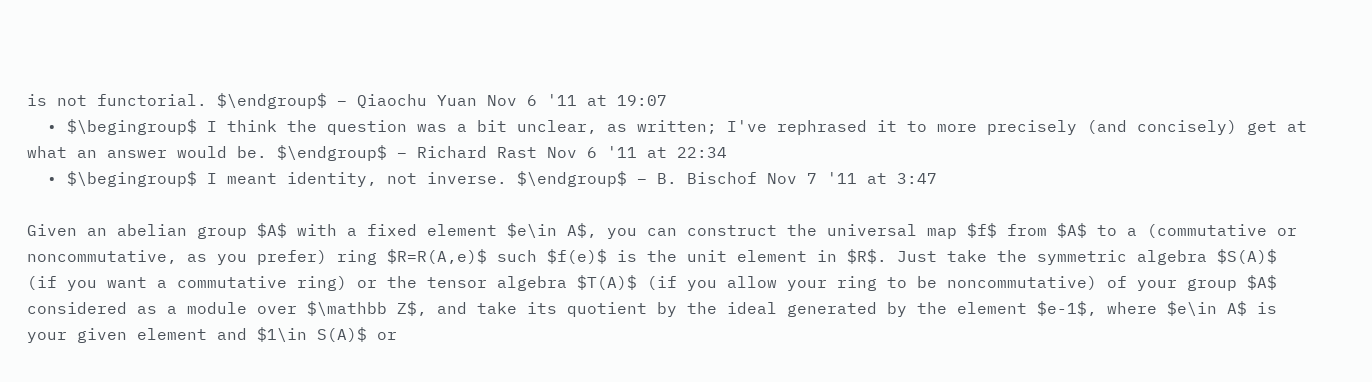is not functorial. $\endgroup$ – Qiaochu Yuan Nov 6 '11 at 19:07
  • $\begingroup$ I think the question was a bit unclear, as written; I've rephrased it to more precisely (and concisely) get at what an answer would be. $\endgroup$ – Richard Rast Nov 6 '11 at 22:34
  • $\begingroup$ I meant identity, not inverse. $\endgroup$ – B. Bischof Nov 7 '11 at 3:47

Given an abelian group $A$ with a fixed element $e\in A$, you can construct the universal map $f$ from $A$ to a (commutative or noncommutative, as you prefer) ring $R=R(A,e)$ such $f(e)$ is the unit element in $R$. Just take the symmetric algebra $S(A)$ (if you want a commutative ring) or the tensor algebra $T(A)$ (if you allow your ring to be noncommutative) of your group $A$ considered as a module over $\mathbb Z$, and take its quotient by the ideal generated by the element $e-1$, where $e\in A$ is your given element and $1\in S(A)$ or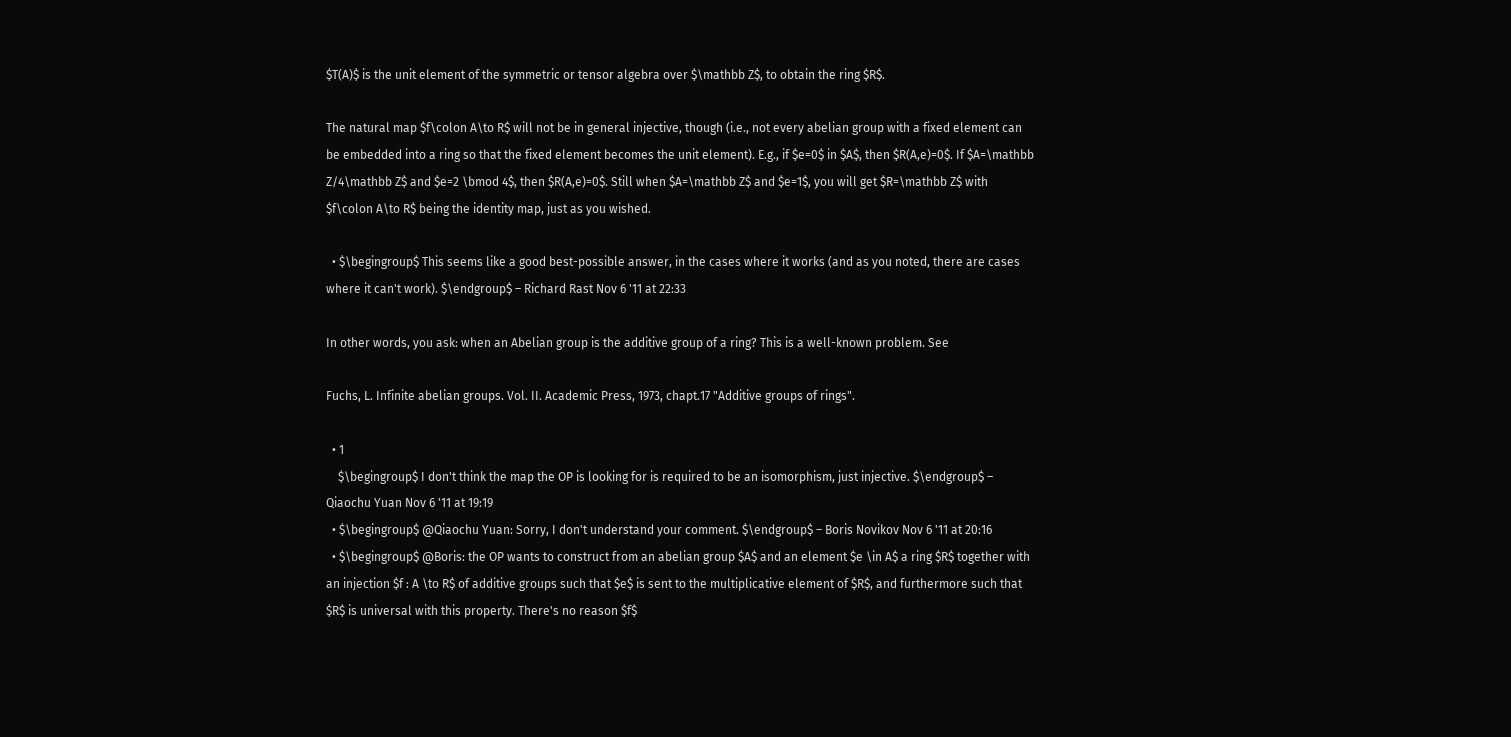$T(A)$ is the unit element of the symmetric or tensor algebra over $\mathbb Z$, to obtain the ring $R$.

The natural map $f\colon A\to R$ will not be in general injective, though (i.e., not every abelian group with a fixed element can be embedded into a ring so that the fixed element becomes the unit element). E.g., if $e=0$ in $A$, then $R(A,e)=0$. If $A=\mathbb Z/4\mathbb Z$ and $e=2 \bmod 4$, then $R(A,e)=0$. Still when $A=\mathbb Z$ and $e=1$, you will get $R=\mathbb Z$ with $f\colon A\to R$ being the identity map, just as you wished.

  • $\begingroup$ This seems like a good best-possible answer, in the cases where it works (and as you noted, there are cases where it can't work). $\endgroup$ – Richard Rast Nov 6 '11 at 22:33

In other words, you ask: when an Abelian group is the additive group of a ring? This is a well-known problem. See

Fuchs, L. Infinite abelian groups. Vol. II. Academic Press, 1973, chapt.17 "Additive groups of rings".

  • 1
    $\begingroup$ I don't think the map the OP is looking for is required to be an isomorphism, just injective. $\endgroup$ – Qiaochu Yuan Nov 6 '11 at 19:19
  • $\begingroup$ @Qiaochu Yuan: Sorry, I don't understand your comment. $\endgroup$ – Boris Novikov Nov 6 '11 at 20:16
  • $\begingroup$ @Boris: the OP wants to construct from an abelian group $A$ and an element $e \in A$ a ring $R$ together with an injection $f : A \to R$ of additive groups such that $e$ is sent to the multiplicative element of $R$, and furthermore such that $R$ is universal with this property. There's no reason $f$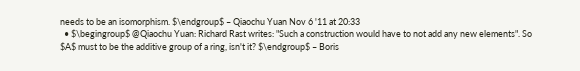needs to be an isomorphism. $\endgroup$ – Qiaochu Yuan Nov 6 '11 at 20:33
  • $\begingroup$ @Qiaochu Yuan: Richard Rast writes: "Such a construction would have to not add any new elements". So $A$ must to be the additive group of a ring, isn't it? $\endgroup$ – Boris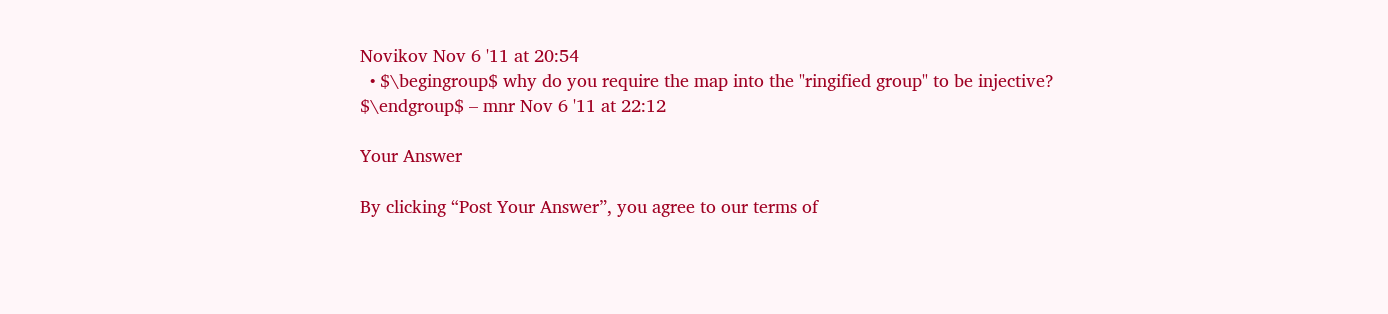Novikov Nov 6 '11 at 20:54
  • $\begingroup$ why do you require the map into the "ringified group" to be injective? $\endgroup$ – mnr Nov 6 '11 at 22:12

Your Answer

By clicking “Post Your Answer”, you agree to our terms of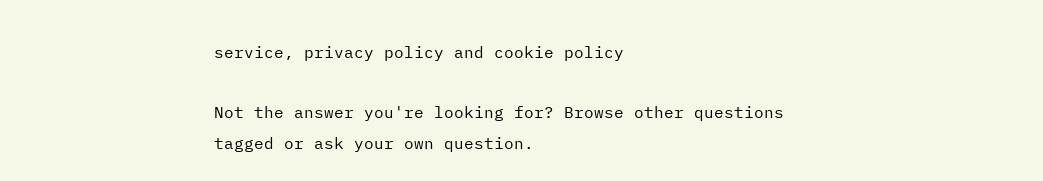service, privacy policy and cookie policy

Not the answer you're looking for? Browse other questions tagged or ask your own question.